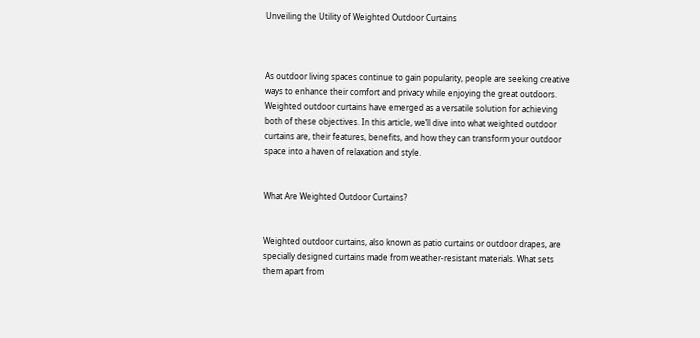Unveiling the Utility of Weighted Outdoor Curtains



As outdoor living spaces continue to gain popularity, people are seeking creative ways to enhance their comfort and privacy while enjoying the great outdoors. Weighted outdoor curtains have emerged as a versatile solution for achieving both of these objectives. In this article, we’ll dive into what weighted outdoor curtains are, their features, benefits, and how they can transform your outdoor space into a haven of relaxation and style.


What Are Weighted Outdoor Curtains?


Weighted outdoor curtains, also known as patio curtains or outdoor drapes, are specially designed curtains made from weather-resistant materials. What sets them apart from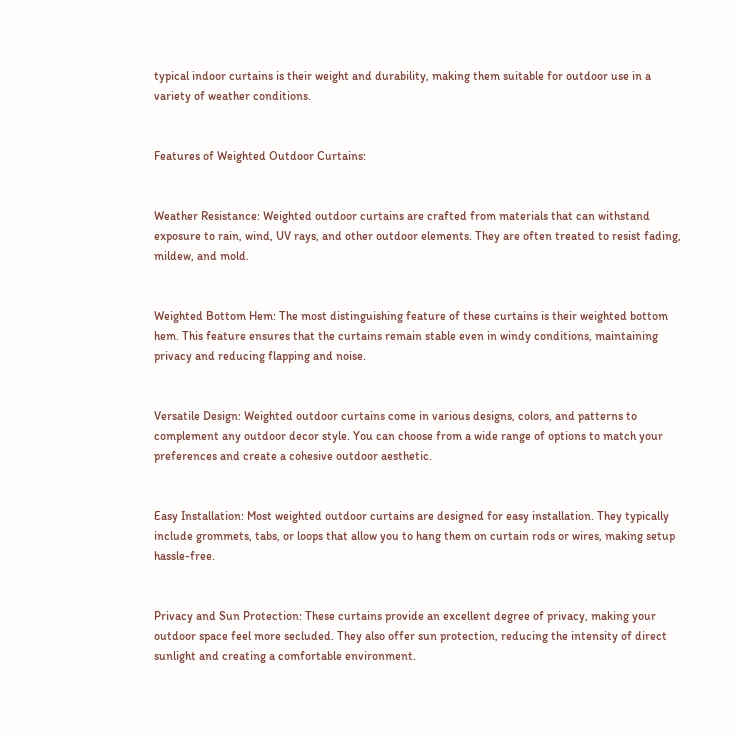typical indoor curtains is their weight and durability, making them suitable for outdoor use in a variety of weather conditions.


Features of Weighted Outdoor Curtains:


Weather Resistance: Weighted outdoor curtains are crafted from materials that can withstand exposure to rain, wind, UV rays, and other outdoor elements. They are often treated to resist fading, mildew, and mold.


Weighted Bottom Hem: The most distinguishing feature of these curtains is their weighted bottom hem. This feature ensures that the curtains remain stable even in windy conditions, maintaining privacy and reducing flapping and noise.


Versatile Design: Weighted outdoor curtains come in various designs, colors, and patterns to complement any outdoor decor style. You can choose from a wide range of options to match your preferences and create a cohesive outdoor aesthetic.


Easy Installation: Most weighted outdoor curtains are designed for easy installation. They typically include grommets, tabs, or loops that allow you to hang them on curtain rods or wires, making setup hassle-free.


Privacy and Sun Protection: These curtains provide an excellent degree of privacy, making your outdoor space feel more secluded. They also offer sun protection, reducing the intensity of direct sunlight and creating a comfortable environment.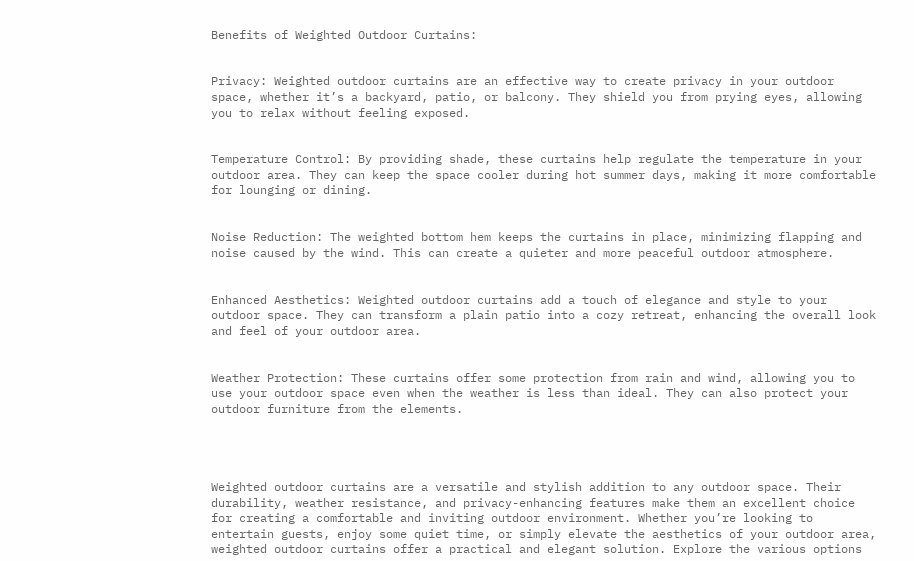Benefits of Weighted Outdoor Curtains:


Privacy: Weighted outdoor curtains are an effective way to create privacy in your outdoor space, whether it’s a backyard, patio, or balcony. They shield you from prying eyes, allowing you to relax without feeling exposed.


Temperature Control: By providing shade, these curtains help regulate the temperature in your outdoor area. They can keep the space cooler during hot summer days, making it more comfortable for lounging or dining.


Noise Reduction: The weighted bottom hem keeps the curtains in place, minimizing flapping and noise caused by the wind. This can create a quieter and more peaceful outdoor atmosphere.


Enhanced Aesthetics: Weighted outdoor curtains add a touch of elegance and style to your outdoor space. They can transform a plain patio into a cozy retreat, enhancing the overall look and feel of your outdoor area.


Weather Protection: These curtains offer some protection from rain and wind, allowing you to use your outdoor space even when the weather is less than ideal. They can also protect your outdoor furniture from the elements.




Weighted outdoor curtains are a versatile and stylish addition to any outdoor space. Their durability, weather resistance, and privacy-enhancing features make them an excellent choice for creating a comfortable and inviting outdoor environment. Whether you’re looking to entertain guests, enjoy some quiet time, or simply elevate the aesthetics of your outdoor area, weighted outdoor curtains offer a practical and elegant solution. Explore the various options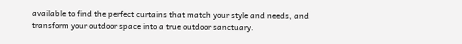available to find the perfect curtains that match your style and needs, and transform your outdoor space into a true outdoor sanctuary.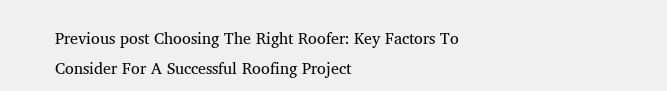Previous post Choosing The Right Roofer: Key Factors To Consider For A Successful Roofing Project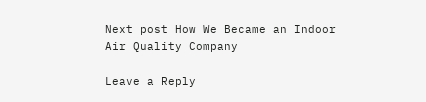Next post How We Became an Indoor Air Quality Company

Leave a Reply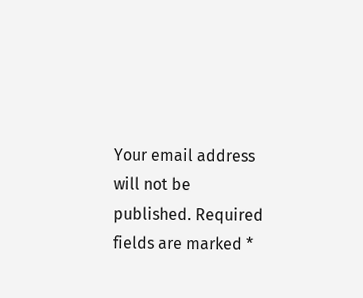Your email address will not be published. Required fields are marked *